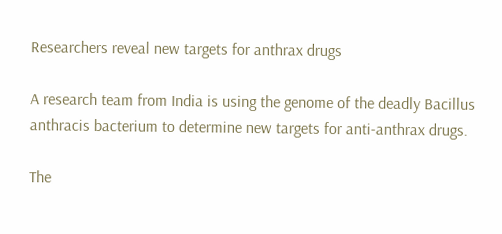Researchers reveal new targets for anthrax drugs

A research team from India is using the genome of the deadly Bacillus anthracis bacterium to determine new targets for anti-anthrax drugs.

The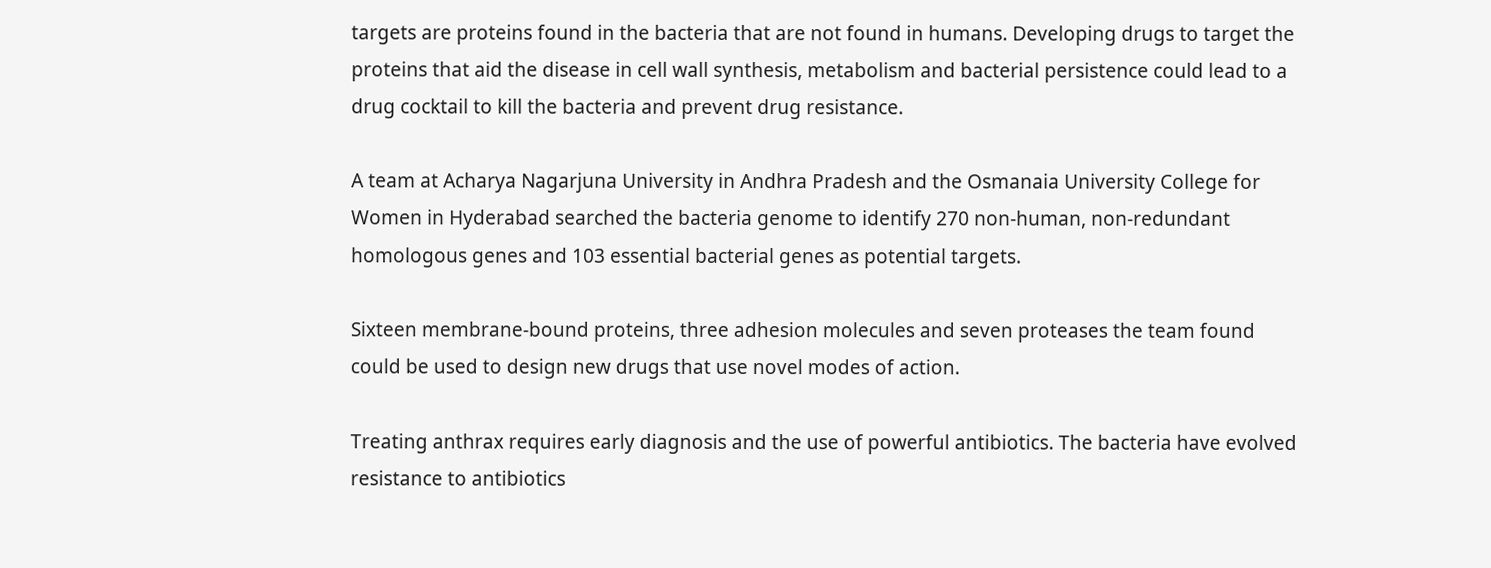targets are proteins found in the bacteria that are not found in humans. Developing drugs to target the proteins that aid the disease in cell wall synthesis, metabolism and bacterial persistence could lead to a drug cocktail to kill the bacteria and prevent drug resistance.

A team at Acharya Nagarjuna University in Andhra Pradesh and the Osmanaia University College for Women in Hyderabad searched the bacteria genome to identify 270 non-human, non-redundant homologous genes and 103 essential bacterial genes as potential targets.

Sixteen membrane-bound proteins, three adhesion molecules and seven proteases the team found could be used to design new drugs that use novel modes of action.

Treating anthrax requires early diagnosis and the use of powerful antibiotics. The bacteria have evolved resistance to antibiotics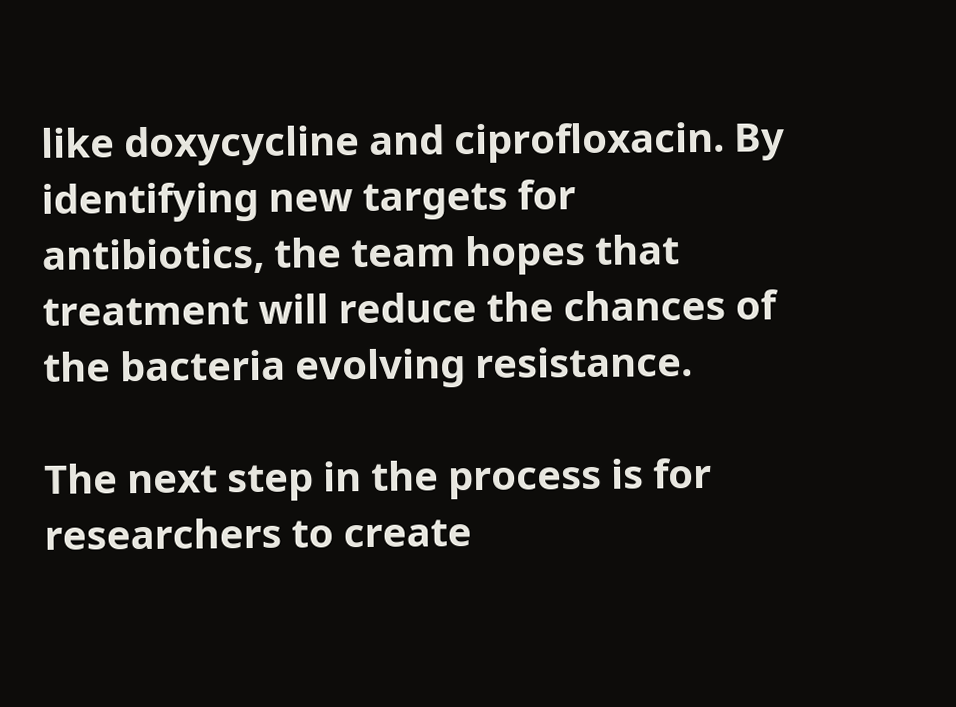like doxycycline and ciprofloxacin. By identifying new targets for antibiotics, the team hopes that treatment will reduce the chances of the bacteria evolving resistance.

The next step in the process is for researchers to create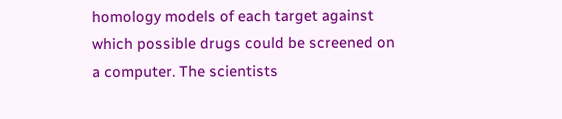homology models of each target against which possible drugs could be screened on a computer. The scientists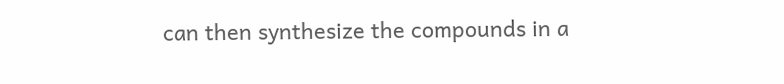can then synthesize the compounds in a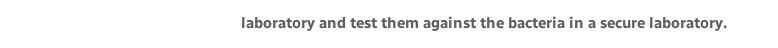laboratory and test them against the bacteria in a secure laboratory.